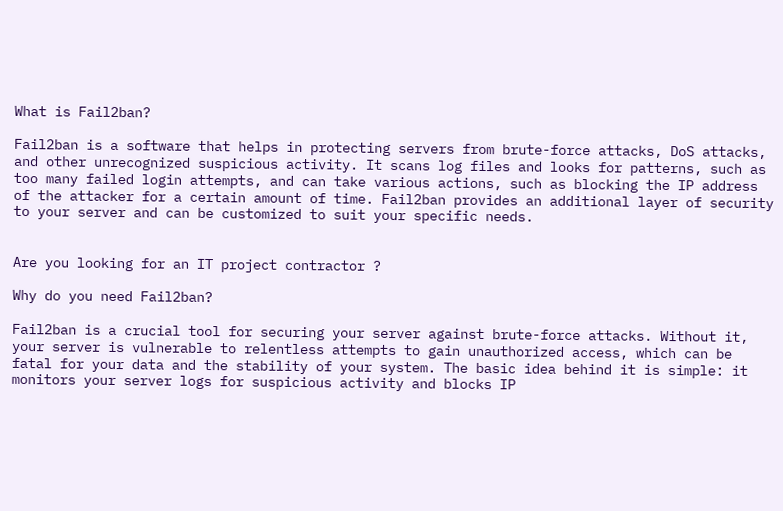What is Fail2ban?

Fail2ban is a software that helps in protecting servers from brute-force attacks, DoS attacks, and other unrecognized suspicious activity. It scans log files and looks for patterns, such as too many failed login attempts, and can take various actions, such as blocking the IP address of the attacker for a certain amount of time. Fail2ban provides an additional layer of security to your server and can be customized to suit your specific needs.


Are you looking for an IT project contractor ?

Why do you need Fail2ban?

Fail2ban is a crucial tool for securing your server against brute-force attacks. Without it, your server is vulnerable to relentless attempts to gain unauthorized access, which can be fatal for your data and the stability of your system. The basic idea behind it is simple: it monitors your server logs for suspicious activity and blocks IP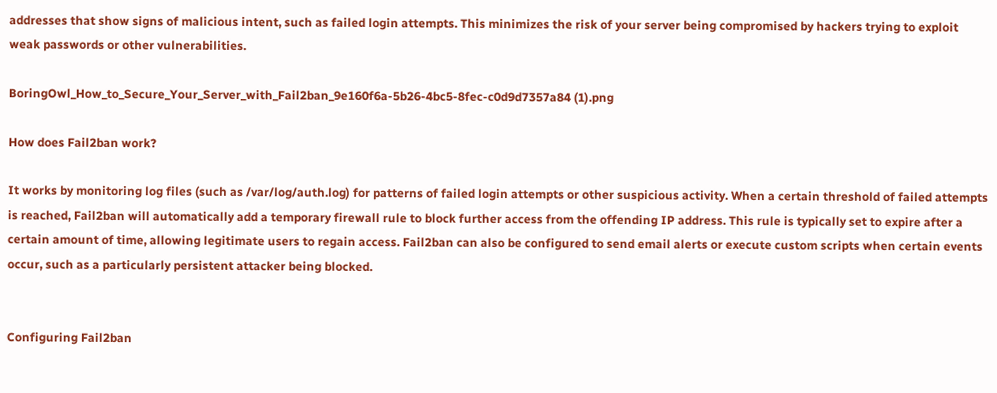addresses that show signs of malicious intent, such as failed login attempts. This minimizes the risk of your server being compromised by hackers trying to exploit weak passwords or other vulnerabilities.

BoringOwl_How_to_Secure_Your_Server_with_Fail2ban_9e160f6a-5b26-4bc5-8fec-c0d9d7357a84 (1).png

How does Fail2ban work?

It works by monitoring log files (such as /var/log/auth.log) for patterns of failed login attempts or other suspicious activity. When a certain threshold of failed attempts is reached, Fail2ban will automatically add a temporary firewall rule to block further access from the offending IP address. This rule is typically set to expire after a certain amount of time, allowing legitimate users to regain access. Fail2ban can also be configured to send email alerts or execute custom scripts when certain events occur, such as a particularly persistent attacker being blocked.


Configuring Fail2ban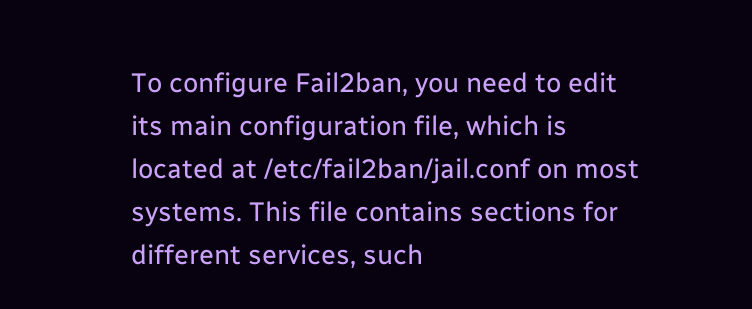To configure Fail2ban, you need to edit its main configuration file, which is located at /etc/fail2ban/jail.conf on most systems. This file contains sections for different services, such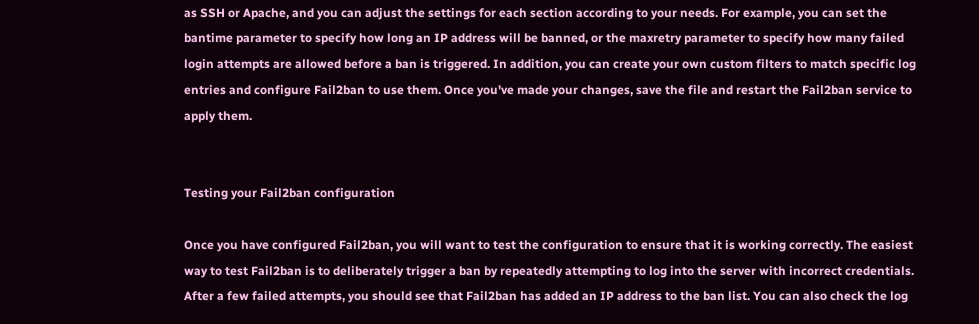as SSH or Apache, and you can adjust the settings for each section according to your needs. For example, you can set the bantime parameter to specify how long an IP address will be banned, or the maxretry parameter to specify how many failed login attempts are allowed before a ban is triggered. In addition, you can create your own custom filters to match specific log entries and configure Fail2ban to use them. Once you've made your changes, save the file and restart the Fail2ban service to apply them.


Testing your Fail2ban configuration

Once you have configured Fail2ban, you will want to test the configuration to ensure that it is working correctly. The easiest way to test Fail2ban is to deliberately trigger a ban by repeatedly attempting to log into the server with incorrect credentials. After a few failed attempts, you should see that Fail2ban has added an IP address to the ban list. You can also check the log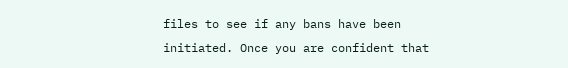files to see if any bans have been initiated. Once you are confident that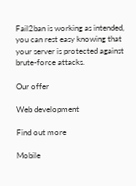Fail2ban is working as intended, you can rest easy knowing that your server is protected against brute-force attacks.

Our offer

Web development

Find out more

Mobile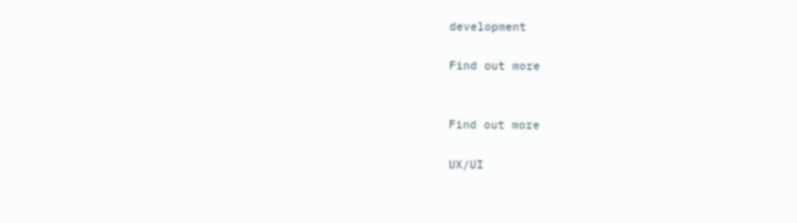development

Find out more


Find out more

UX/UI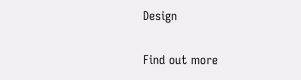Design

Find out more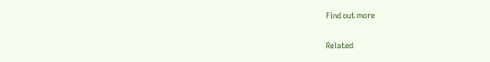Find out more

Related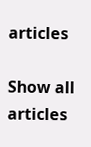articles

Show all articles